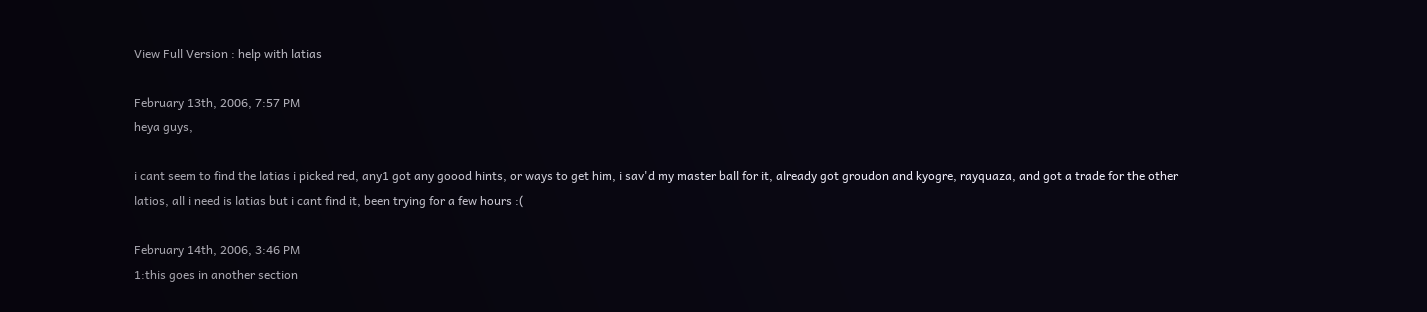View Full Version : help with latias

February 13th, 2006, 7:57 PM
heya guys,

i cant seem to find the latias i picked red, any1 got any goood hints, or ways to get him, i sav'd my master ball for it, already got groudon and kyogre, rayquaza, and got a trade for the other latios, all i need is latias but i cant find it, been trying for a few hours :(

February 14th, 2006, 3:46 PM
1:this goes in another section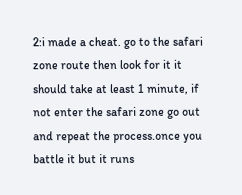2:i made a cheat. go to the safari zone route then look for it it should take at least 1 minute, if not enter the safari zone go out and repeat the process.once you battle it but it runs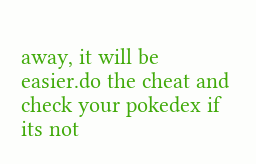away, it will be easier.do the cheat and check your pokedex if its not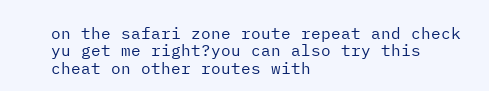on the safari zone route repeat and check yu get me right?you can also try this cheat on other routes with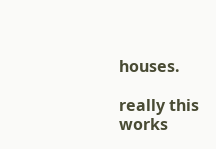houses.

really this works